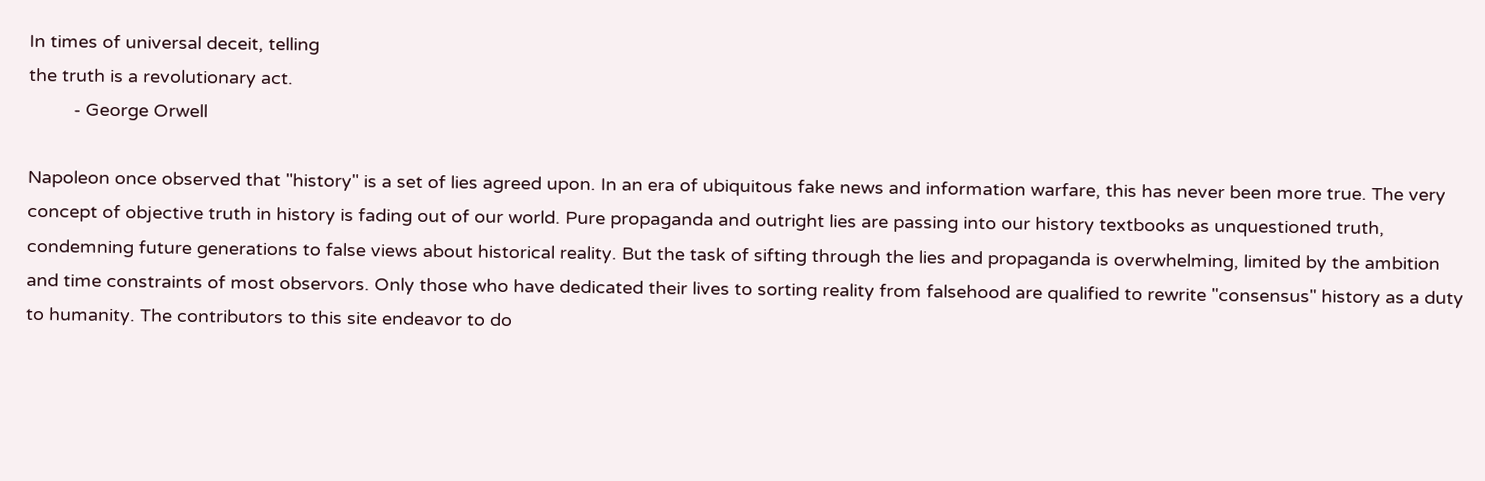In times of universal deceit, telling
the truth is a revolutionary act.
         - George Orwell

Napoleon once observed that "history" is a set of lies agreed upon. In an era of ubiquitous fake news and information warfare, this has never been more true. The very concept of objective truth in history is fading out of our world. Pure propaganda and outright lies are passing into our history textbooks as unquestioned truth, condemning future generations to false views about historical reality. But the task of sifting through the lies and propaganda is overwhelming, limited by the ambition and time constraints of most observors. Only those who have dedicated their lives to sorting reality from falsehood are qualified to rewrite "consensus" history as a duty to humanity. The contributors to this site endeavor to do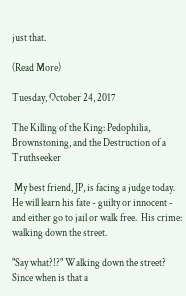just that.

(Read More)

Tuesday, October 24, 2017

The Killing of the King: Pedophilia, Brownstoning, and the Destruction of a Truthseeker

 My best friend, JP, is facing a judge today.  He will learn his fate - guilty or innocent - and either go to jail or walk free.  His crime:  walking down the street.

"Say what?!?" Walking down the street? Since when is that a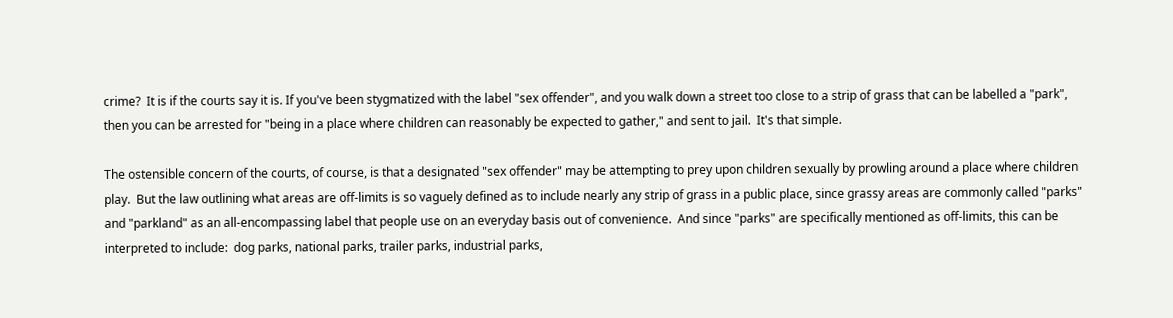crime?  It is if the courts say it is. If you've been stygmatized with the label "sex offender", and you walk down a street too close to a strip of grass that can be labelled a "park", then you can be arrested for "being in a place where children can reasonably be expected to gather," and sent to jail.  It's that simple.

The ostensible concern of the courts, of course, is that a designated "sex offender" may be attempting to prey upon children sexually by prowling around a place where children play.  But the law outlining what areas are off-limits is so vaguely defined as to include nearly any strip of grass in a public place, since grassy areas are commonly called "parks" and "parkland" as an all-encompassing label that people use on an everyday basis out of convenience.  And since "parks" are specifically mentioned as off-limits, this can be interpreted to include:  dog parks, national parks, trailer parks, industrial parks,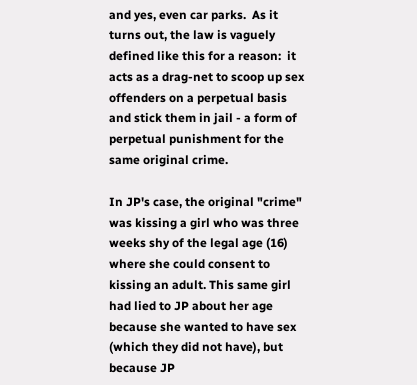and yes, even car parks.  As it turns out, the law is vaguely defined like this for a reason:  it acts as a drag-net to scoop up sex offenders on a perpetual basis and stick them in jail - a form of perpetual punishment for the same original crime.

In JP's case, the original "crime" was kissing a girl who was three weeks shy of the legal age (16) where she could consent to kissing an adult. This same girl had lied to JP about her age because she wanted to have sex (which they did not have), but because JP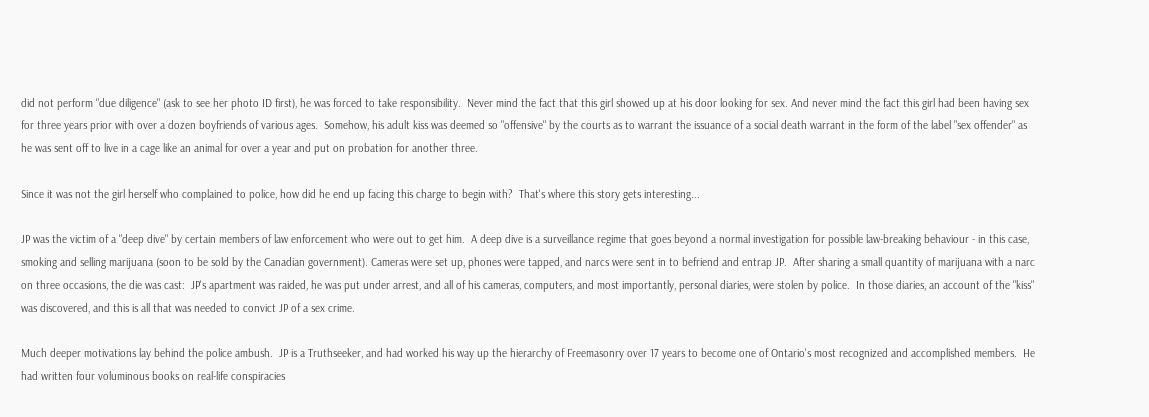did not perform "due diligence" (ask to see her photo ID first), he was forced to take responsibility.  Never mind the fact that this girl showed up at his door looking for sex. And never mind the fact this girl had been having sex for three years prior with over a dozen boyfriends of various ages.  Somehow, his adult kiss was deemed so "offensive" by the courts as to warrant the issuance of a social death warrant in the form of the label "sex offender" as he was sent off to live in a cage like an animal for over a year and put on probation for another three.

Since it was not the girl herself who complained to police, how did he end up facing this charge to begin with?  That's where this story gets interesting...

JP was the victim of a "deep dive" by certain members of law enforcement who were out to get him.  A deep dive is a surveillance regime that goes beyond a normal investigation for possible law-breaking behaviour - in this case, smoking and selling marijuana (soon to be sold by the Canadian government). Cameras were set up, phones were tapped, and narcs were sent in to befriend and entrap JP.  After sharing a small quantity of marijuana with a narc on three occasions, the die was cast:  JP's apartment was raided, he was put under arrest, and all of his cameras, computers, and most importantly, personal diaries, were stolen by police.  In those diaries, an account of the "kiss" was discovered, and this is all that was needed to convict JP of a sex crime.

Much deeper motivations lay behind the police ambush.  JP is a Truthseeker, and had worked his way up the hierarchy of Freemasonry over 17 years to become one of Ontario's most recognized and accomplished members.  He had written four voluminous books on real-life conspiracies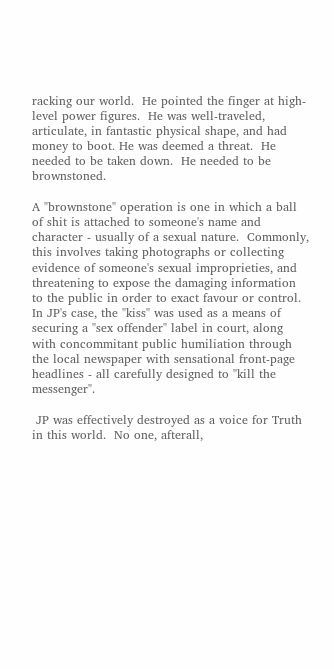racking our world.  He pointed the finger at high-level power figures.  He was well-traveled, articulate, in fantastic physical shape, and had money to boot. He was deemed a threat.  He needed to be taken down.  He needed to be brownstoned.

A "brownstone" operation is one in which a ball of shit is attached to someone's name and character - usually of a sexual nature.  Commonly, this involves taking photographs or collecting evidence of someone's sexual improprieties, and threatening to expose the damaging information to the public in order to exact favour or control.  In JP's case, the "kiss" was used as a means of securing a "sex offender" label in court, along with concommitant public humiliation through the local newspaper with sensational front-page headlines - all carefully designed to "kill the messenger".

 JP was effectively destroyed as a voice for Truth in this world.  No one, afterall,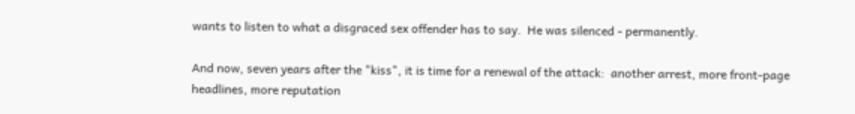wants to listen to what a disgraced sex offender has to say.  He was silenced - permanently.

And now, seven years after the "kiss", it is time for a renewal of the attack:  another arrest, more front-page headlines, more reputation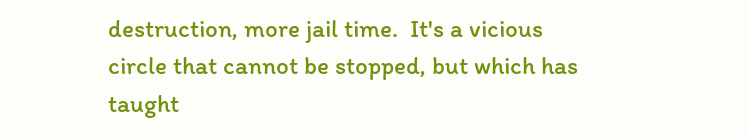destruction, more jail time.  It's a vicious circle that cannot be stopped, but which has taught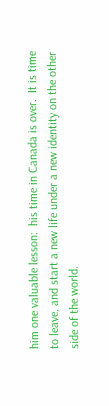him one valuable lesson:  his time in Canada is over.  It is time to leave, and start a new life under a new identity on the other side of the world.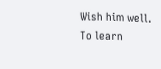Wish him well.
To learn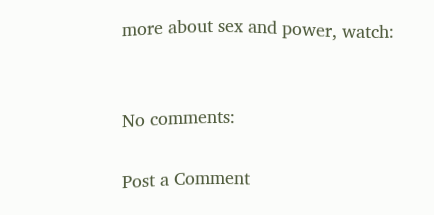more about sex and power, watch:


No comments:

Post a Comment